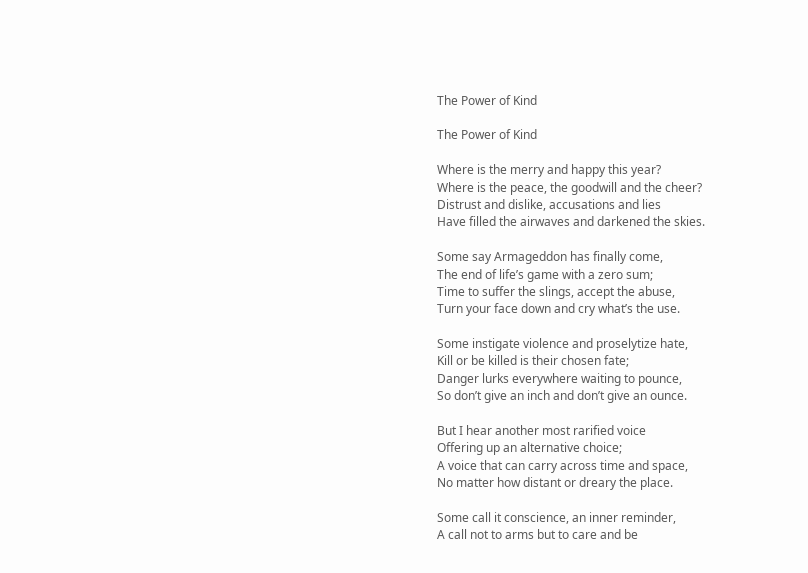The Power of Kind

The Power of Kind

Where is the merry and happy this year?
Where is the peace, the goodwill and the cheer?
Distrust and dislike, accusations and lies
Have filled the airwaves and darkened the skies.

Some say Armageddon has finally come,
The end of life’s game with a zero sum;
Time to suffer the slings, accept the abuse,
Turn your face down and cry what’s the use.

Some instigate violence and proselytize hate,
Kill or be killed is their chosen fate;
Danger lurks everywhere waiting to pounce,
So don’t give an inch and don’t give an ounce.

But I hear another most rarified voice
Offering up an alternative choice;
A voice that can carry across time and space,
No matter how distant or dreary the place.

Some call it conscience, an inner reminder,
A call not to arms but to care and be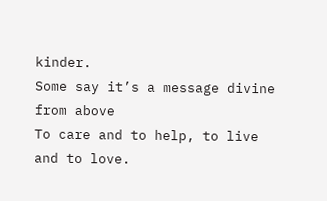kinder.
Some say it’s a message divine from above
To care and to help, to live and to love.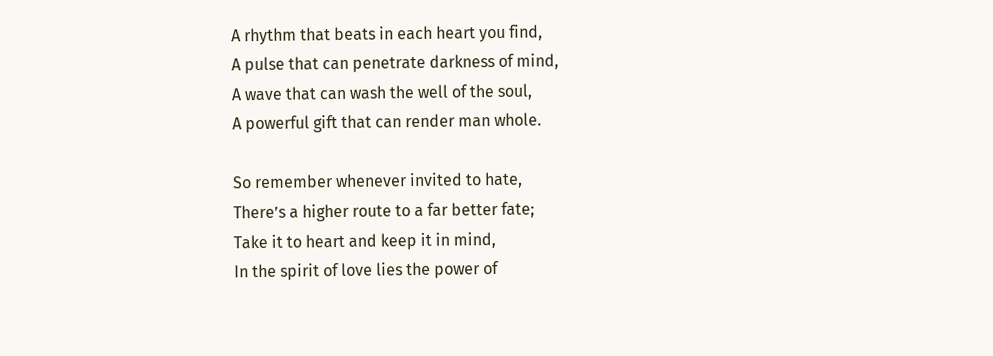A rhythm that beats in each heart you find,
A pulse that can penetrate darkness of mind,
A wave that can wash the well of the soul,
A powerful gift that can render man whole.

So remember whenever invited to hate,
There’s a higher route to a far better fate;
Take it to heart and keep it in mind,
In the spirit of love lies the power of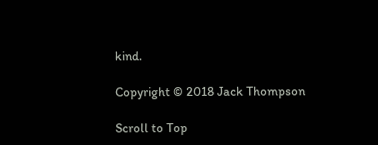kind.

Copyright © 2018 Jack Thompson

Scroll to Top